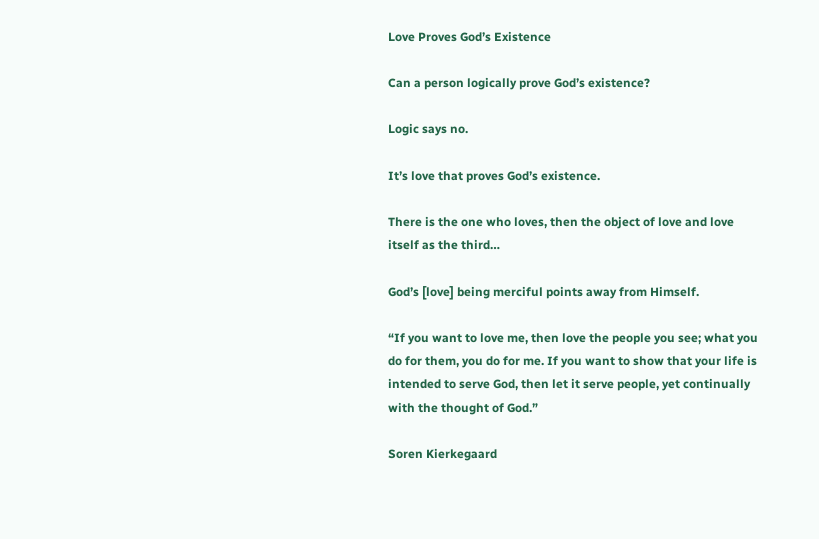Love Proves God’s Existence

Can a person logically prove God’s existence?

Logic says no.

It’s love that proves God’s existence.

There is the one who loves, then the object of love and love itself as the third…

God’s [love] being merciful points away from Himself.

“If you want to love me, then love the people you see; what you do for them, you do for me. If you want to show that your life is intended to serve God, then let it serve people, yet continually with the thought of God.”

Soren Kierkegaard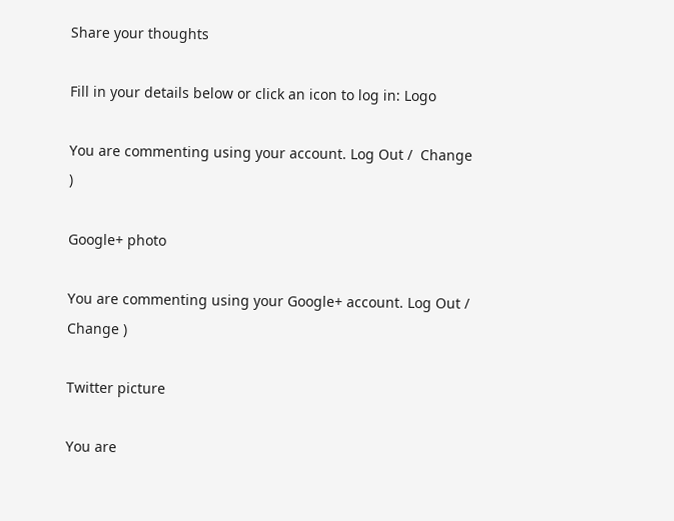Share your thoughts

Fill in your details below or click an icon to log in: Logo

You are commenting using your account. Log Out /  Change )

Google+ photo

You are commenting using your Google+ account. Log Out /  Change )

Twitter picture

You are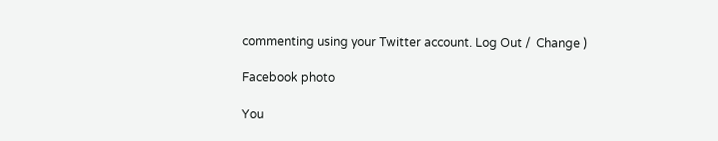commenting using your Twitter account. Log Out /  Change )

Facebook photo

You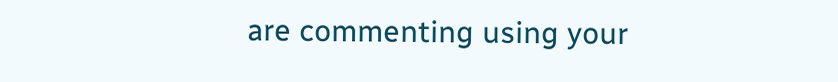are commenting using your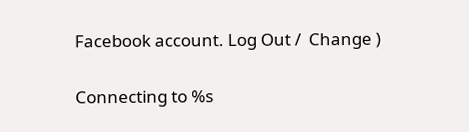Facebook account. Log Out /  Change )


Connecting to %s